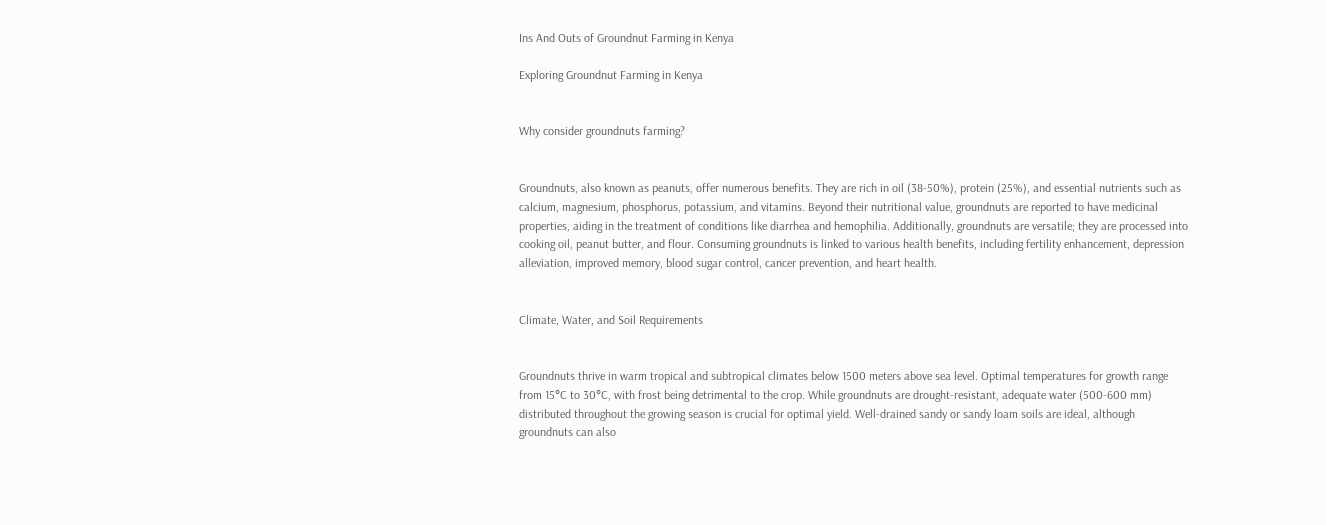Ins And Outs of Groundnut Farming in Kenya

Exploring Groundnut Farming in Kenya


Why consider groundnuts farming?


Groundnuts, also known as peanuts, offer numerous benefits. They are rich in oil (38-50%), protein (25%), and essential nutrients such as calcium, magnesium, phosphorus, potassium, and vitamins. Beyond their nutritional value, groundnuts are reported to have medicinal properties, aiding in the treatment of conditions like diarrhea and hemophilia. Additionally, groundnuts are versatile; they are processed into cooking oil, peanut butter, and flour. Consuming groundnuts is linked to various health benefits, including fertility enhancement, depression alleviation, improved memory, blood sugar control, cancer prevention, and heart health.


Climate, Water, and Soil Requirements


Groundnuts thrive in warm tropical and subtropical climates below 1500 meters above sea level. Optimal temperatures for growth range from 15°C to 30°C, with frost being detrimental to the crop. While groundnuts are drought-resistant, adequate water (500-600 mm) distributed throughout the growing season is crucial for optimal yield. Well-drained sandy or sandy loam soils are ideal, although groundnuts can also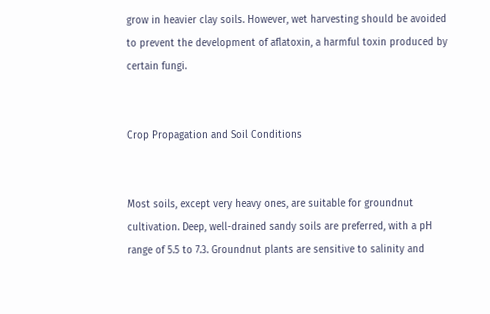grow in heavier clay soils. However, wet harvesting should be avoided to prevent the development of aflatoxin, a harmful toxin produced by certain fungi.


Crop Propagation and Soil Conditions


Most soils, except very heavy ones, are suitable for groundnut cultivation. Deep, well-drained sandy soils are preferred, with a pH range of 5.5 to 7.3. Groundnut plants are sensitive to salinity and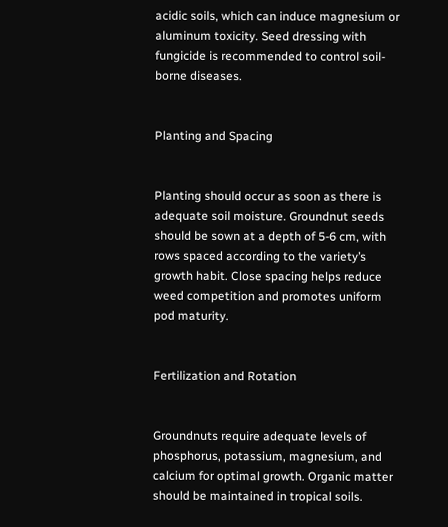acidic soils, which can induce magnesium or aluminum toxicity. Seed dressing with fungicide is recommended to control soil-borne diseases.


Planting and Spacing


Planting should occur as soon as there is adequate soil moisture. Groundnut seeds should be sown at a depth of 5-6 cm, with rows spaced according to the variety’s growth habit. Close spacing helps reduce weed competition and promotes uniform pod maturity.


Fertilization and Rotation


Groundnuts require adequate levels of phosphorus, potassium, magnesium, and calcium for optimal growth. Organic matter should be maintained in tropical soils.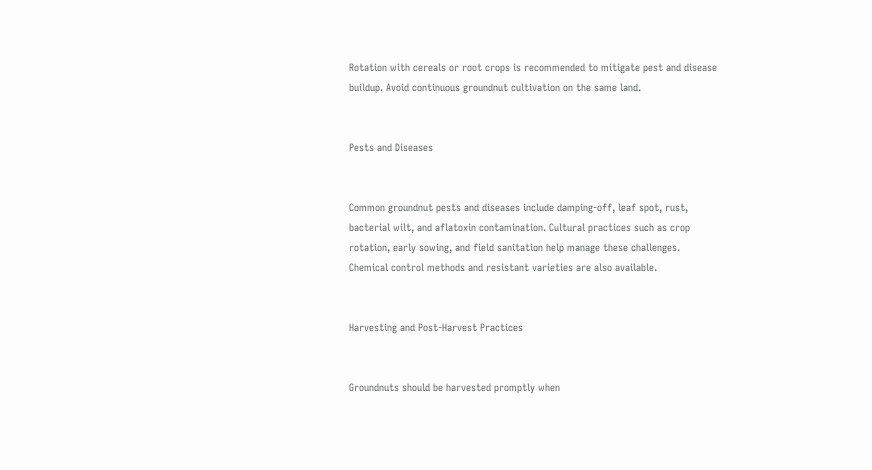Rotation with cereals or root crops is recommended to mitigate pest and disease buildup. Avoid continuous groundnut cultivation on the same land.


Pests and Diseases


Common groundnut pests and diseases include damping-off, leaf spot, rust, bacterial wilt, and aflatoxin contamination. Cultural practices such as crop rotation, early sowing, and field sanitation help manage these challenges. Chemical control methods and resistant varieties are also available.


Harvesting and Post-Harvest Practices


Groundnuts should be harvested promptly when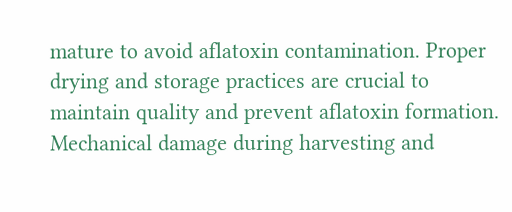mature to avoid aflatoxin contamination. Proper drying and storage practices are crucial to maintain quality and prevent aflatoxin formation. Mechanical damage during harvesting and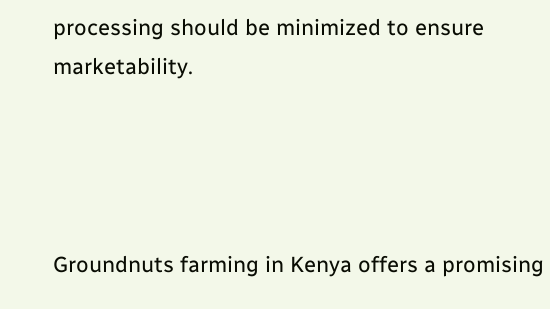processing should be minimized to ensure marketability.




Groundnuts farming in Kenya offers a promising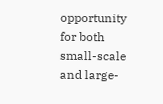opportunity for both small-scale and large-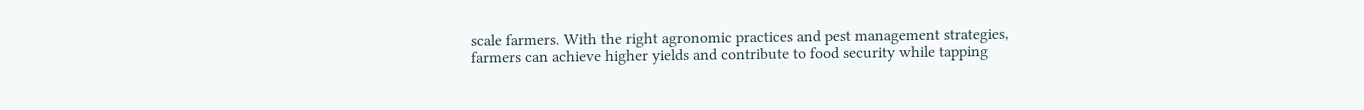scale farmers. With the right agronomic practices and pest management strategies, farmers can achieve higher yields and contribute to food security while tapping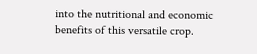into the nutritional and economic benefits of this versatile crop.